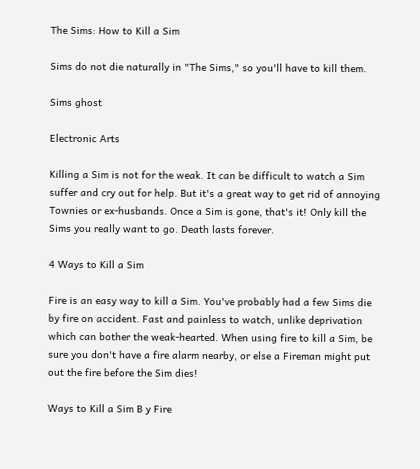The Sims: How to Kill a Sim

Sims do not die naturally in "The Sims," so you'll have to kill them.

Sims ghost

Electronic Arts

Killing a Sim is not for the weak. It can be difficult to watch a Sim suffer and cry out for help. But it's a great way to get rid of annoying Townies or ex-husbands. Once a Sim is gone, that's it! Only kill the Sims you really want to go. Death lasts forever.

4 Ways to Kill a Sim

Fire is an easy way to kill a Sim. You've probably had a few Sims die by fire on accident. Fast and painless to watch, unlike deprivation which can bother the weak-hearted. When using fire to kill a Sim, be sure you don't have a fire alarm nearby, or else a Fireman might put out the fire before the Sim dies!

Ways to Kill a Sim B y Fire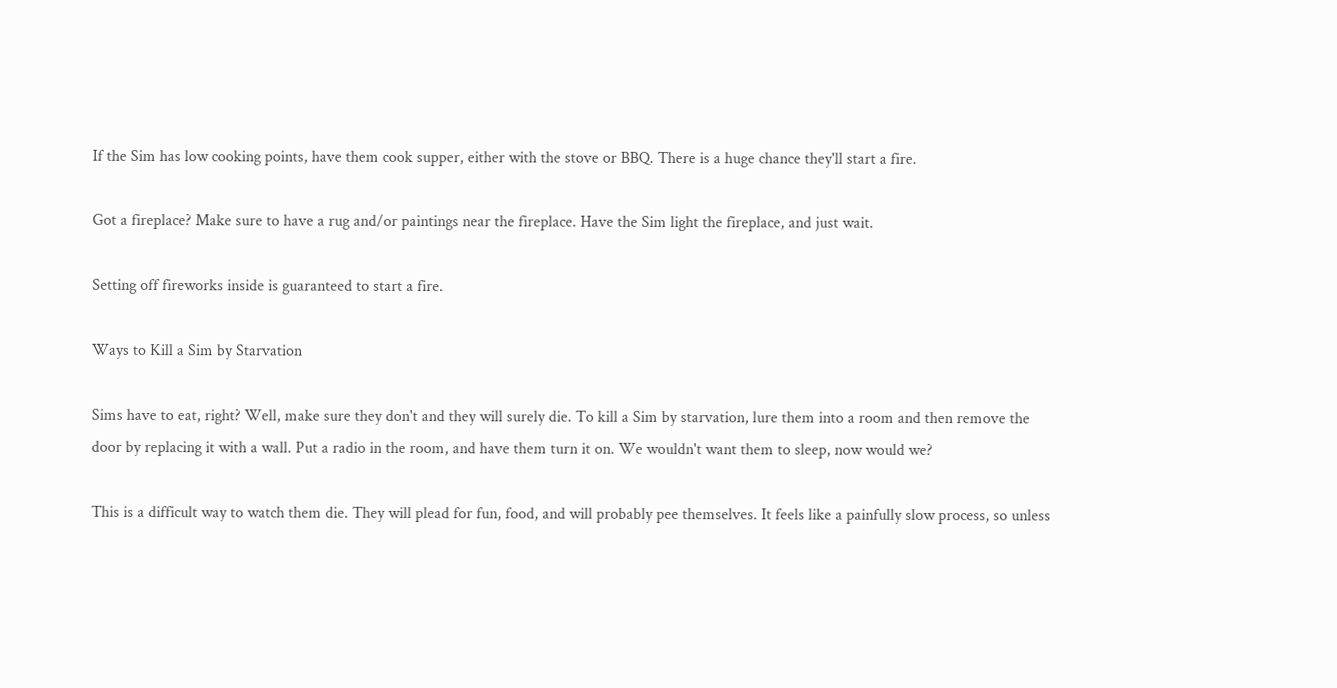If the Sim has low cooking points, have them cook supper, either with the stove or BBQ. There is a huge chance they'll start a fire.

Got a fireplace? Make sure to have a rug and/or paintings near the fireplace. Have the Sim light the fireplace, and just wait.

Setting off fireworks inside is guaranteed to start a fire.

Ways to Kill a Sim by Starvation

Sims have to eat, right? Well, make sure they don't and they will surely die. To kill a Sim by starvation, lure them into a room and then remove the door by replacing it with a wall. Put a radio in the room, and have them turn it on. We wouldn't want them to sleep, now would we?

This is a difficult way to watch them die. They will plead for fun, food, and will probably pee themselves. It feels like a painfully slow process, so unless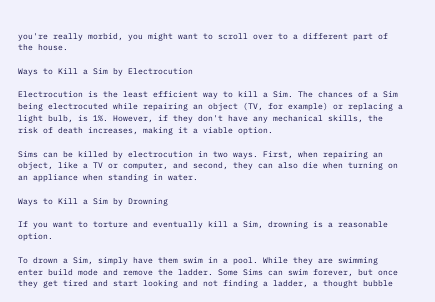you're really morbid, you might want to scroll over to a different part of the house.

Ways to Kill a Sim by Electrocution

Electrocution is the least efficient way to kill a Sim. The chances of a Sim being electrocuted while repairing an object (TV, for example) or replacing a light bulb, is 1%. However, if they don't have any mechanical skills, the risk of death increases, making it a viable option.

Sims can be killed by electrocution in two ways. First, when repairing an object, like a TV or computer, and second, they can also die when turning on an appliance when standing in water.

Ways to Kill a Sim by Drowning

If you want to torture and eventually kill a Sim, drowning is a reasonable option.

To drown a Sim, simply have them swim in a pool. While they are swimming enter build mode and remove the ladder. Some Sims can swim forever, but once they get tired and start looking and not finding a ladder, a thought bubble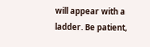will appear with a ladder. Be patient,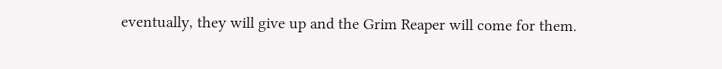eventually, they will give up and the Grim Reaper will come for them.